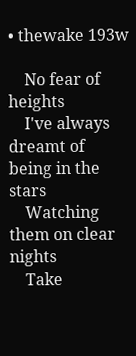• thewake 193w

    No fear of heights
    I've always dreamt of being in the stars
    Watching them on clear nights
    Take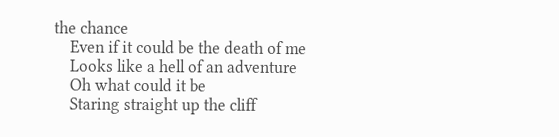the chance
    Even if it could be the death of me
    Looks like a hell of an adventure
    Oh what could it be
    Staring straight up the cliff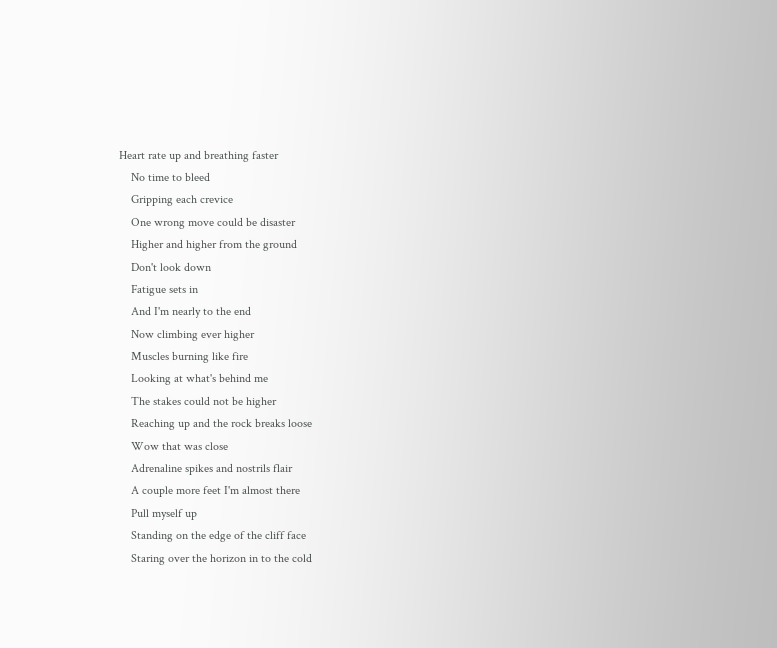Heart rate up and breathing faster
    No time to bleed
    Gripping each crevice
    One wrong move could be disaster
    Higher and higher from the ground
    Don't look down
    Fatigue sets in
    And I'm nearly to the end
    Now climbing ever higher
    Muscles burning like fire
    Looking at what's behind me
    The stakes could not be higher
    Reaching up and the rock breaks loose
    Wow that was close
    Adrenaline spikes and nostrils flair
    A couple more feet I'm almost there
    Pull myself up
    Standing on the edge of the cliff face
    Staring over the horizon in to the cold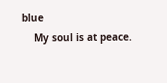blue
    My soul is at peace.